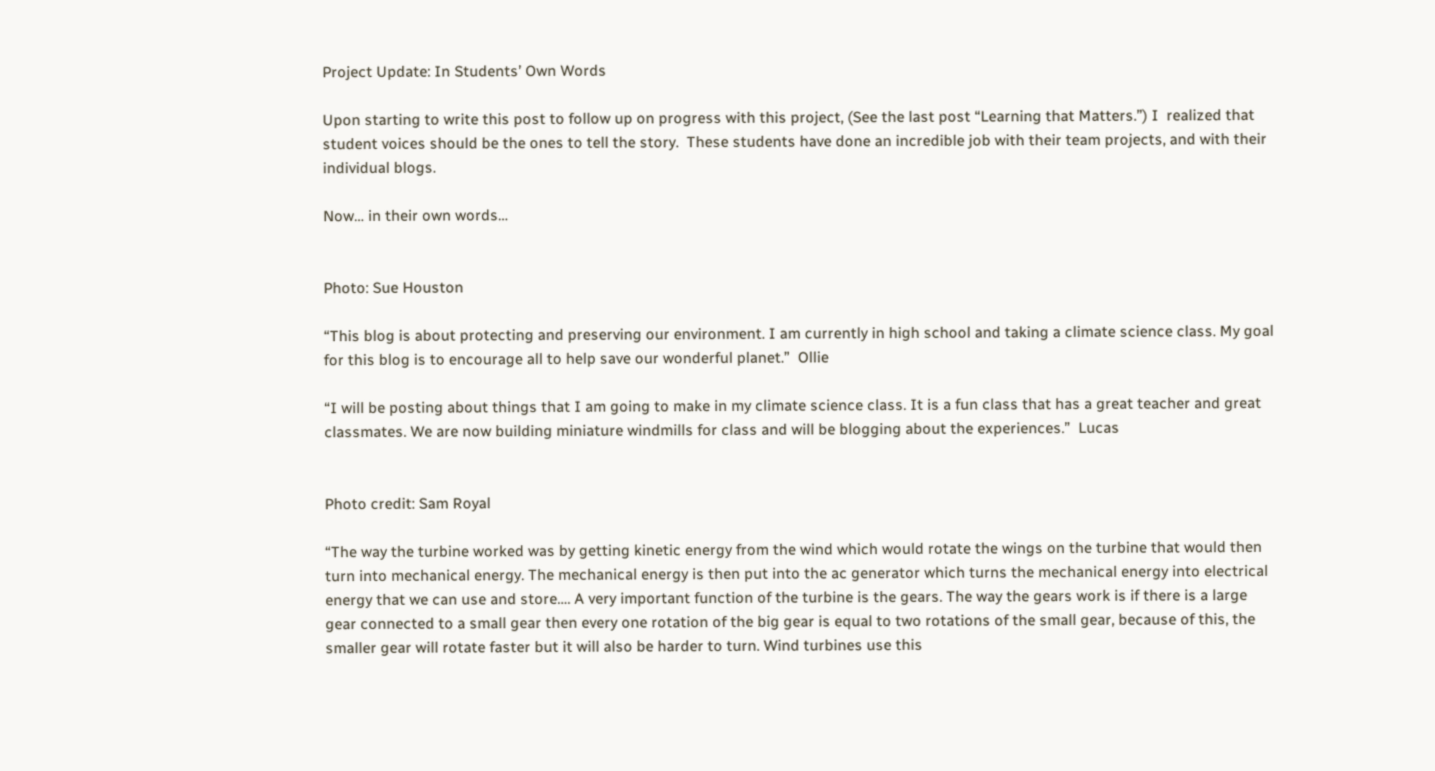Project Update: In Students’ Own Words

Upon starting to write this post to follow up on progress with this project, (See the last post “Learning that Matters.”) I  realized that student voices should be the ones to tell the story.  These students have done an incredible job with their team projects, and with their individual blogs.

Now… in their own words…


Photo: Sue Houston

“This blog is about protecting and preserving our environment. I am currently in high school and taking a climate science class. My goal for this blog is to encourage all to help save our wonderful planet.”  Ollie

“I will be posting about things that I am going to make in my climate science class. It is a fun class that has a great teacher and great classmates. We are now building miniature windmills for class and will be blogging about the experiences.”  Lucas


Photo credit: Sam Royal

“The way the turbine worked was by getting kinetic energy from the wind which would rotate the wings on the turbine that would then turn into mechanical energy. The mechanical energy is then put into the ac generator which turns the mechanical energy into electrical energy that we can use and store…. A very important function of the turbine is the gears. The way the gears work is if there is a large gear connected to a small gear then every one rotation of the big gear is equal to two rotations of the small gear, because of this, the smaller gear will rotate faster but it will also be harder to turn. Wind turbines use this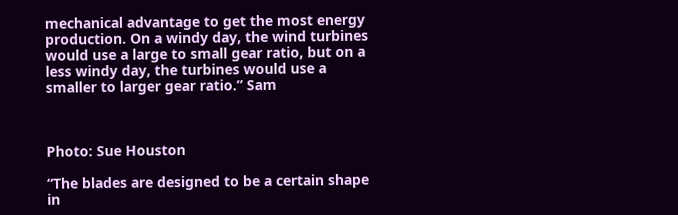mechanical advantage to get the most energy production. On a windy day, the wind turbines would use a large to small gear ratio, but on a less windy day, the turbines would use a smaller to larger gear ratio.” Sam



Photo: Sue Houston

“The blades are designed to be a certain shape in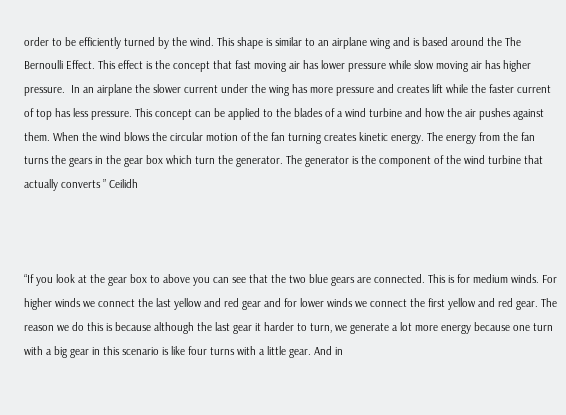order to be efficiently turned by the wind. This shape is similar to an airplane wing and is based around the The Bernoulli Effect. This effect is the concept that fast moving air has lower pressure while slow moving air has higher pressure.  In an airplane the slower current under the wing has more pressure and creates lift while the faster current of top has less pressure. This concept can be applied to the blades of a wind turbine and how the air pushes against them. When the wind blows the circular motion of the fan turning creates kinetic energy. The energy from the fan turns the gears in the gear box which turn the generator. The generator is the component of the wind turbine that actually converts ” Ceilidh



“If you look at the gear box to above you can see that the two blue gears are connected. This is for medium winds. For higher winds we connect the last yellow and red gear and for lower winds we connect the first yellow and red gear. The reason we do this is because although the last gear it harder to turn, we generate a lot more energy because one turn with a big gear in this scenario is like four turns with a little gear. And in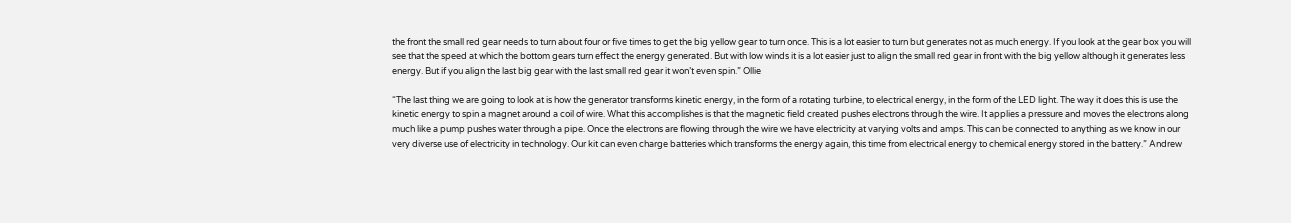the front the small red gear needs to turn about four or five times to get the big yellow gear to turn once. This is a lot easier to turn but generates not as much energy. If you look at the gear box you will see that the speed at which the bottom gears turn effect the energy generated. But with low winds it is a lot easier just to align the small red gear in front with the big yellow although it generates less energy. But if you align the last big gear with the last small red gear it won’t even spin.” Ollie

“The last thing we are going to look at is how the generator transforms kinetic energy, in the form of a rotating turbine, to electrical energy, in the form of the LED light. The way it does this is use the kinetic energy to spin a magnet around a coil of wire. What this accomplishes is that the magnetic field created pushes electrons through the wire. It applies a pressure and moves the electrons along much like a pump pushes water through a pipe. Once the electrons are flowing through the wire we have electricity at varying volts and amps. This can be connected to anything as we know in our very diverse use of electricity in technology. Our kit can even charge batteries which transforms the energy again, this time from electrical energy to chemical energy stored in the battery.” Andrew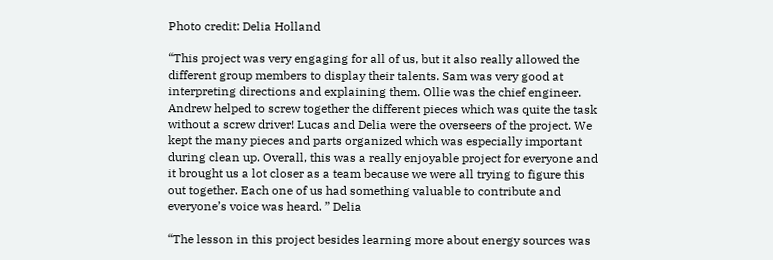Photo credit: Delia Holland

“This project was very engaging for all of us, but it also really allowed the different group members to display their talents. Sam was very good at interpreting directions and explaining them. Ollie was the chief engineer. Andrew helped to screw together the different pieces which was quite the task without a screw driver! Lucas and Delia were the overseers of the project. We kept the many pieces and parts organized which was especially important during clean up. Overall, this was a really enjoyable project for everyone and it brought us a lot closer as a team because we were all trying to figure this out together. Each one of us had something valuable to contribute and everyone’s voice was heard. ” Delia

“The lesson in this project besides learning more about energy sources was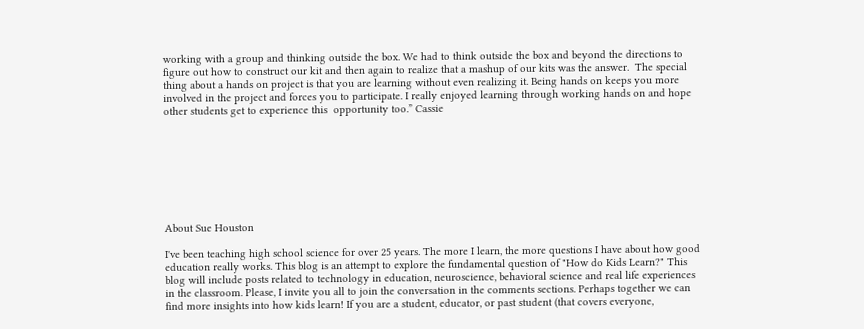working with a group and thinking outside the box. We had to think outside the box and beyond the directions to figure out how to construct our kit and then again to realize that a mashup of our kits was the answer.  The special thing about a hands on project is that you are learning without even realizing it. Being hands on keeps you more involved in the project and forces you to participate. I really enjoyed learning through working hands on and hope other students get to experience this  opportunity too.” Cassie








About Sue Houston

I've been teaching high school science for over 25 years. The more I learn, the more questions I have about how good education really works. This blog is an attempt to explore the fundamental question of "How do Kids Learn?" This blog will include posts related to technology in education, neuroscience, behavioral science and real life experiences in the classroom. Please, I invite you all to join the conversation in the comments sections. Perhaps together we can find more insights into how kids learn! If you are a student, educator, or past student (that covers everyone,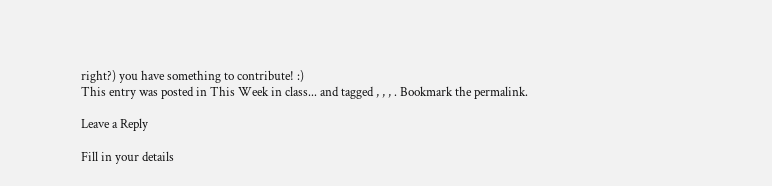right?) you have something to contribute! :)
This entry was posted in This Week in class... and tagged , , , . Bookmark the permalink.

Leave a Reply

Fill in your details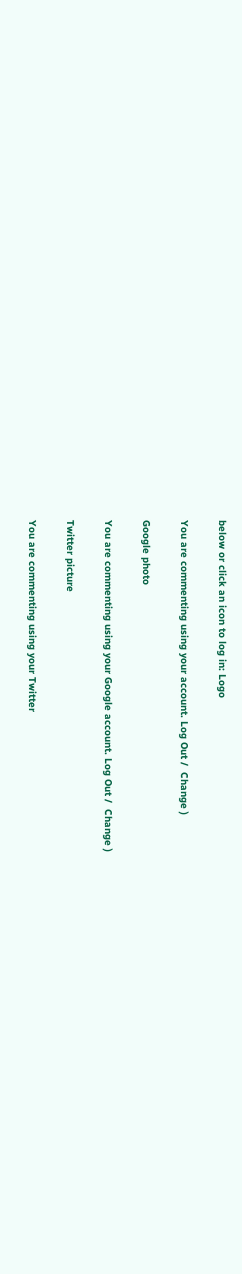below or click an icon to log in: Logo

You are commenting using your account. Log Out /  Change )

Google photo

You are commenting using your Google account. Log Out /  Change )

Twitter picture

You are commenting using your Twitter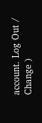account. Log Out /  Change )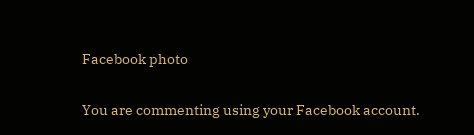Facebook photo

You are commenting using your Facebook account.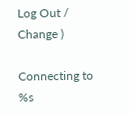Log Out /  Change )

Connecting to %s